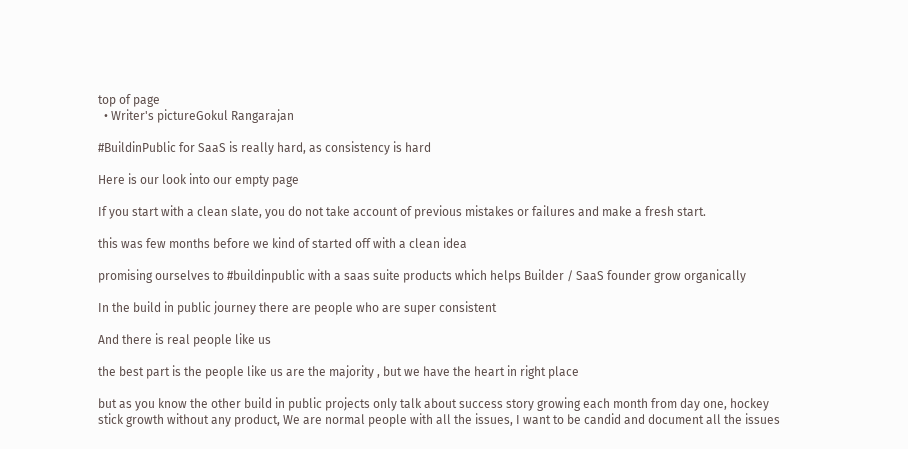top of page
  • Writer's pictureGokul Rangarajan

#BuildinPublic for SaaS is really hard, as consistency is hard

Here is our look into our empty page

If you start with a clean slate, you do not take account of previous mistakes or failures and make a fresh start.

this was few months before we kind of started off with a clean idea

promising ourselves to #buildinpublic with a saas suite products which helps Builder / SaaS founder grow organically

In the build in public journey there are people who are super consistent

And there is real people like us

the best part is the people like us are the majority , but we have the heart in right place

but as you know the other build in public projects only talk about success story growing each month from day one, hockey stick growth without any product, We are normal people with all the issues, I want to be candid and document all the issues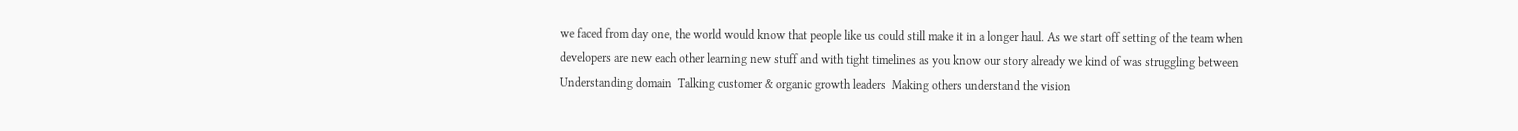we faced from day one, the world would know that people like us could still make it in a longer haul. As we start off setting of the team when developers are new each other learning new stuff and with tight timelines as you know our story already we kind of was struggling between Understanding domain  Talking customer & organic growth leaders  Making others understand the vision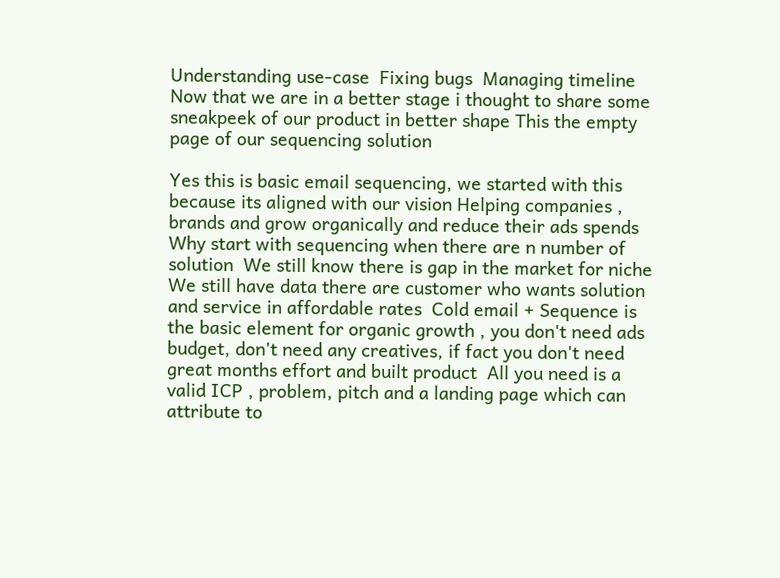Understanding use-case  Fixing bugs  Managing timeline Now that we are in a better stage i thought to share some sneakpeek of our product in better shape This the empty page of our sequencing solution

Yes this is basic email sequencing, we started with this because its aligned with our vision Helping companies , brands and grow organically and reduce their ads spends Why start with sequencing when there are n number of solution  We still know there is gap in the market for niche  We still have data there are customer who wants solution and service in affordable rates  Cold email + Sequence is the basic element for organic growth , you don't need ads budget, don't need any creatives, if fact you don't need great months effort and built product  All you need is a valid ICP , problem, pitch and a landing page which can attribute to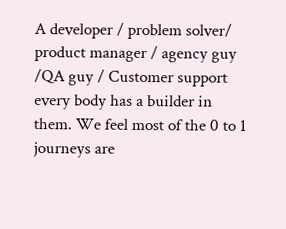A developer / problem solver/ product manager / agency guy /QA guy / Customer support every body has a builder in them. We feel most of the 0 to 1 journeys are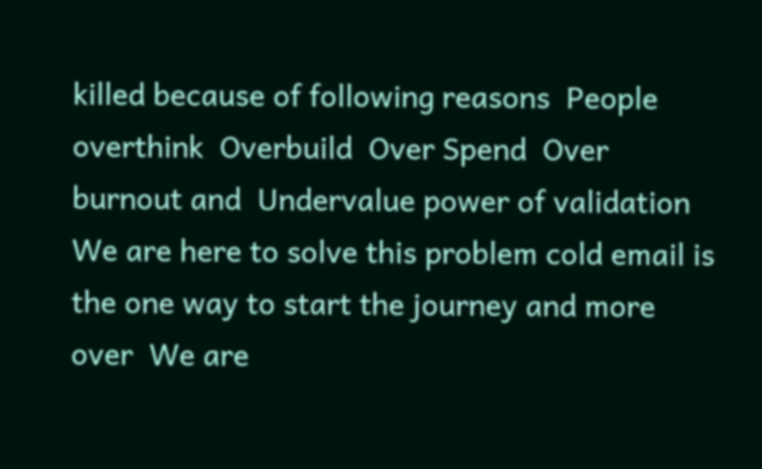killed because of following reasons  People overthink  Overbuild  Over Spend  Over burnout and  Undervalue power of validation We are here to solve this problem cold email is the one way to start the journey and more over  We are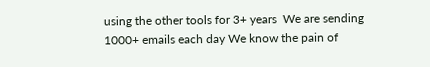using the other tools for 3+ years  We are sending 1000+ emails each day We know the pain of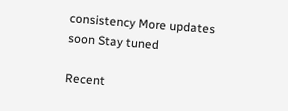consistency More updates soon Stay tuned

Recent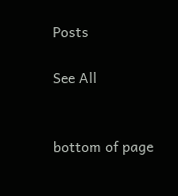Posts

See All


bottom of page